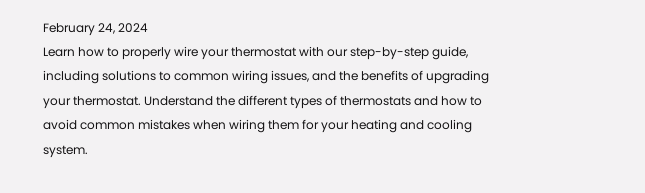February 24, 2024
Learn how to properly wire your thermostat with our step-by-step guide, including solutions to common wiring issues, and the benefits of upgrading your thermostat. Understand the different types of thermostats and how to avoid common mistakes when wiring them for your heating and cooling system.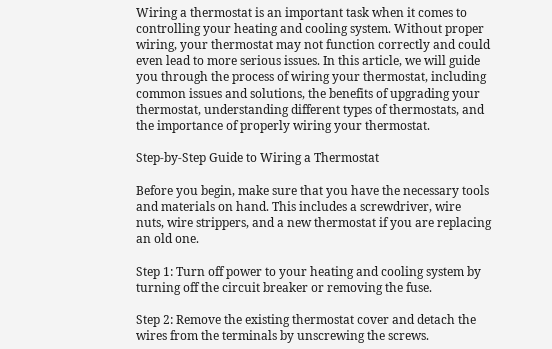Wiring a thermostat is an important task when it comes to controlling your heating and cooling system. Without proper wiring, your thermostat may not function correctly and could even lead to more serious issues. In this article, we will guide you through the process of wiring your thermostat, including common issues and solutions, the benefits of upgrading your thermostat, understanding different types of thermostats, and the importance of properly wiring your thermostat.

Step-by-Step Guide to Wiring a Thermostat

Before you begin, make sure that you have the necessary tools and materials on hand. This includes a screwdriver, wire nuts, wire strippers, and a new thermostat if you are replacing an old one.

Step 1: Turn off power to your heating and cooling system by turning off the circuit breaker or removing the fuse.

Step 2: Remove the existing thermostat cover and detach the wires from the terminals by unscrewing the screws.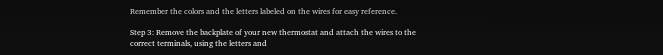Remember the colors and the letters labeled on the wires for easy reference.

Step 3: Remove the backplate of your new thermostat and attach the wires to the correct terminals, using the letters and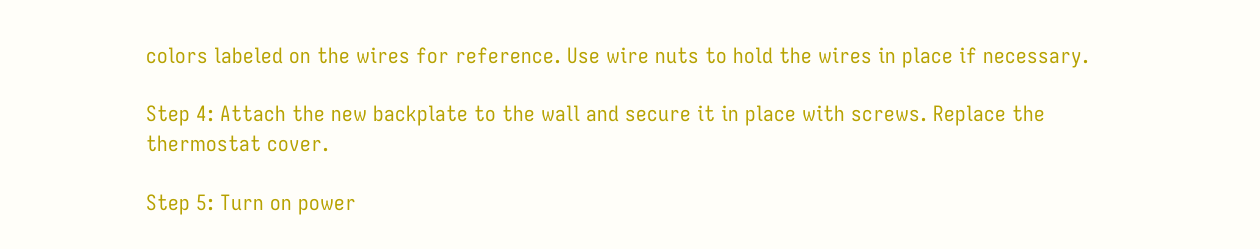colors labeled on the wires for reference. Use wire nuts to hold the wires in place if necessary.

Step 4: Attach the new backplate to the wall and secure it in place with screws. Replace the thermostat cover.

Step 5: Turn on power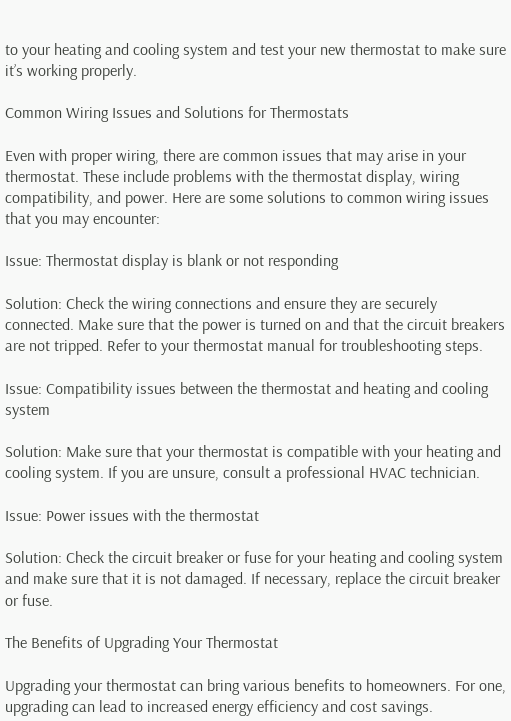to your heating and cooling system and test your new thermostat to make sure it’s working properly.

Common Wiring Issues and Solutions for Thermostats

Even with proper wiring, there are common issues that may arise in your thermostat. These include problems with the thermostat display, wiring compatibility, and power. Here are some solutions to common wiring issues that you may encounter:

Issue: Thermostat display is blank or not responding

Solution: Check the wiring connections and ensure they are securely connected. Make sure that the power is turned on and that the circuit breakers are not tripped. Refer to your thermostat manual for troubleshooting steps.

Issue: Compatibility issues between the thermostat and heating and cooling system

Solution: Make sure that your thermostat is compatible with your heating and cooling system. If you are unsure, consult a professional HVAC technician.

Issue: Power issues with the thermostat

Solution: Check the circuit breaker or fuse for your heating and cooling system and make sure that it is not damaged. If necessary, replace the circuit breaker or fuse.

The Benefits of Upgrading Your Thermostat

Upgrading your thermostat can bring various benefits to homeowners. For one, upgrading can lead to increased energy efficiency and cost savings.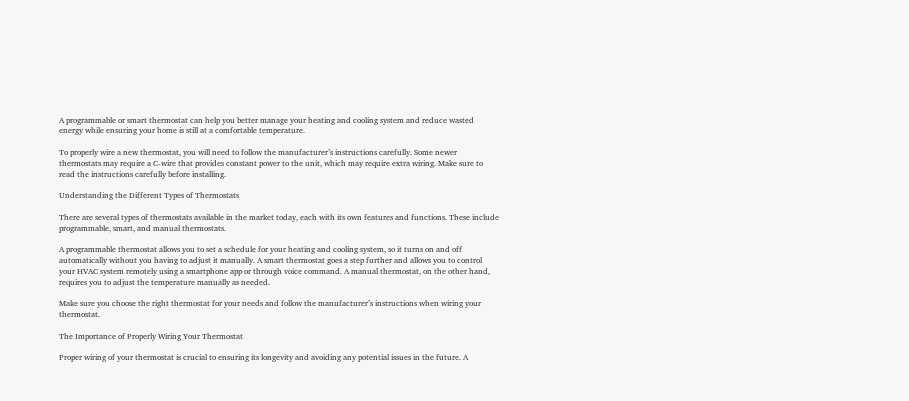A programmable or smart thermostat can help you better manage your heating and cooling system and reduce wasted energy while ensuring your home is still at a comfortable temperature.

To properly wire a new thermostat, you will need to follow the manufacturer’s instructions carefully. Some newer thermostats may require a C-wire that provides constant power to the unit, which may require extra wiring. Make sure to read the instructions carefully before installing.

Understanding the Different Types of Thermostats

There are several types of thermostats available in the market today, each with its own features and functions. These include programmable, smart, and manual thermostats.

A programmable thermostat allows you to set a schedule for your heating and cooling system, so it turns on and off automatically without you having to adjust it manually. A smart thermostat goes a step further and allows you to control your HVAC system remotely using a smartphone app or through voice command. A manual thermostat, on the other hand, requires you to adjust the temperature manually as needed.

Make sure you choose the right thermostat for your needs and follow the manufacturer’s instructions when wiring your thermostat.

The Importance of Properly Wiring Your Thermostat

Proper wiring of your thermostat is crucial to ensuring its longevity and avoiding any potential issues in the future. A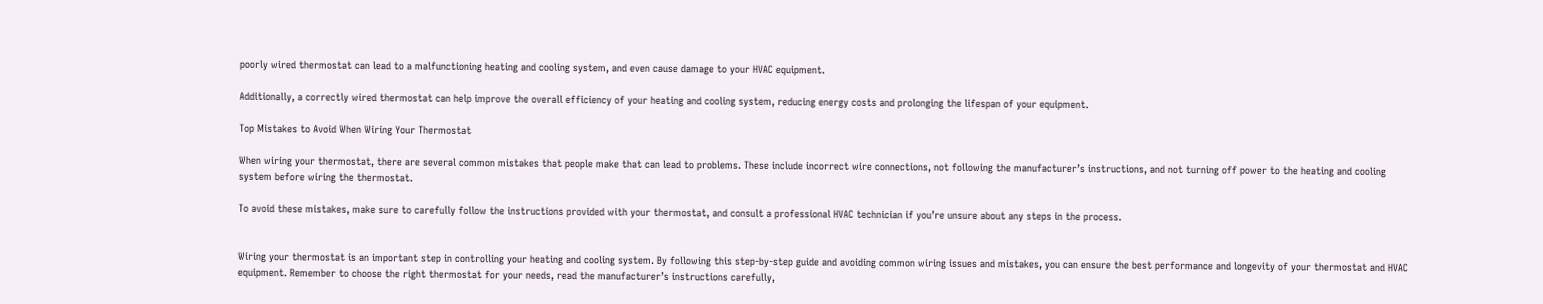poorly wired thermostat can lead to a malfunctioning heating and cooling system, and even cause damage to your HVAC equipment.

Additionally, a correctly wired thermostat can help improve the overall efficiency of your heating and cooling system, reducing energy costs and prolonging the lifespan of your equipment.

Top Mistakes to Avoid When Wiring Your Thermostat

When wiring your thermostat, there are several common mistakes that people make that can lead to problems. These include incorrect wire connections, not following the manufacturer’s instructions, and not turning off power to the heating and cooling system before wiring the thermostat.

To avoid these mistakes, make sure to carefully follow the instructions provided with your thermostat, and consult a professional HVAC technician if you’re unsure about any steps in the process.


Wiring your thermostat is an important step in controlling your heating and cooling system. By following this step-by-step guide and avoiding common wiring issues and mistakes, you can ensure the best performance and longevity of your thermostat and HVAC equipment. Remember to choose the right thermostat for your needs, read the manufacturer’s instructions carefully,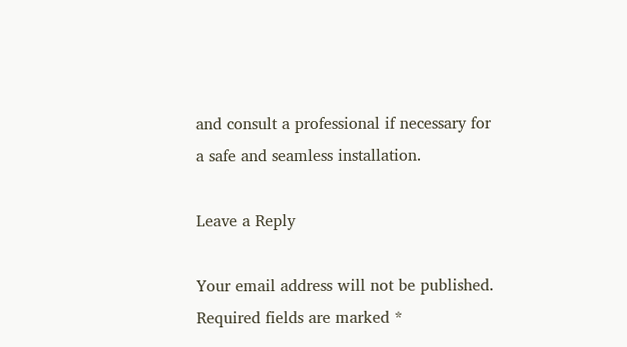and consult a professional if necessary for a safe and seamless installation.

Leave a Reply

Your email address will not be published. Required fields are marked *